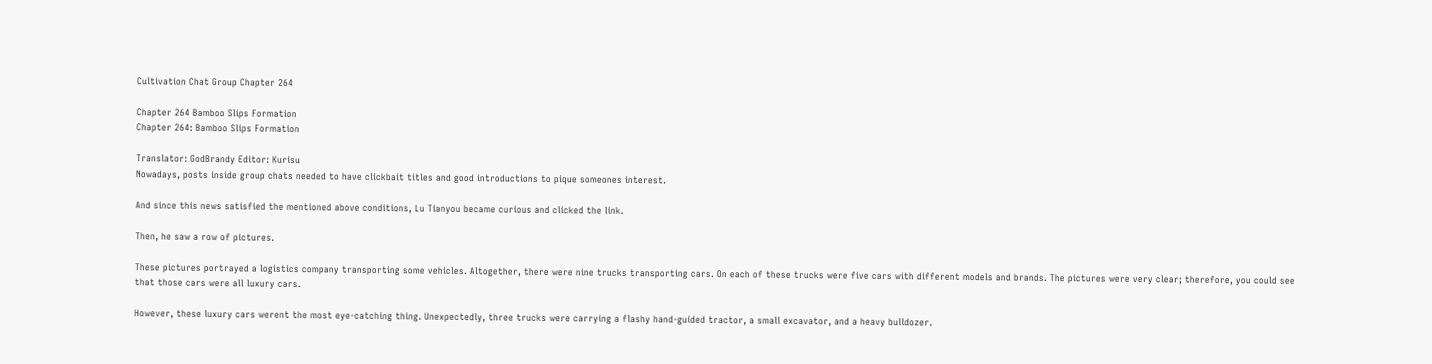Cultivation Chat Group Chapter 264

Chapter 264 Bamboo Slips Formation
Chapter 264: Bamboo Slips Formation

Translator: GodBrandy Editor: Kurisu
Nowadays, posts inside group chats needed to have clickbait titles and good introductions to pique someones interest.

And since this news satisfied the mentioned above conditions, Lu Tianyou became curious and clicked the link.

Then, he saw a row of pictures.

These pictures portrayed a logistics company transporting some vehicles. Altogether, there were nine trucks transporting cars. On each of these trucks were five cars with different models and brands. The pictures were very clear; therefore, you could see that those cars were all luxury cars.

However, these luxury cars werent the most eye-catching thing. Unexpectedly, three trucks were carrying a flashy hand-guided tractor, a small excavator, and a heavy bulldozer.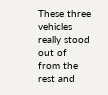These three vehicles really stood out of from the rest and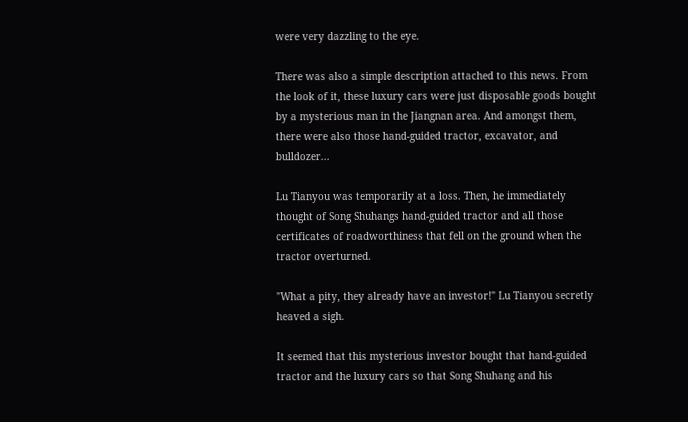were very dazzling to the eye.

There was also a simple description attached to this news. From the look of it, these luxury cars were just disposable goods bought by a mysterious man in the Jiangnan area. And amongst them, there were also those hand-guided tractor, excavator, and bulldozer...

Lu Tianyou was temporarily at a loss. Then, he immediately thought of Song Shuhangs hand-guided tractor and all those certificates of roadworthiness that fell on the ground when the tractor overturned.

"What a pity, they already have an investor!" Lu Tianyou secretly heaved a sigh.

It seemed that this mysterious investor bought that hand-guided tractor and the luxury cars so that Song Shuhang and his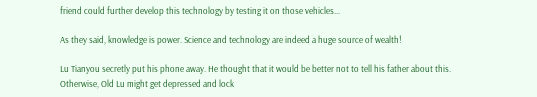friend could further develop this technology by testing it on those vehicles...

As they said, knowledge is power. Science and technology are indeed a huge source of wealth!

Lu Tianyou secretly put his phone away. He thought that it would be better not to tell his father about this. Otherwise, Old Lu might get depressed and lock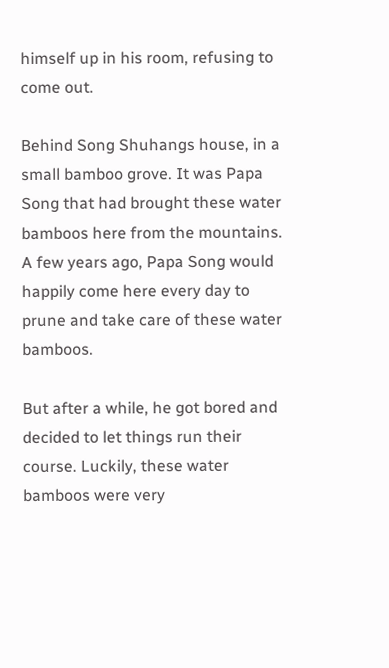himself up in his room, refusing to come out.

Behind Song Shuhangs house, in a small bamboo grove. It was Papa Song that had brought these water bamboos here from the mountains. A few years ago, Papa Song would happily come here every day to prune and take care of these water bamboos.

But after a while, he got bored and decided to let things run their course. Luckily, these water bamboos were very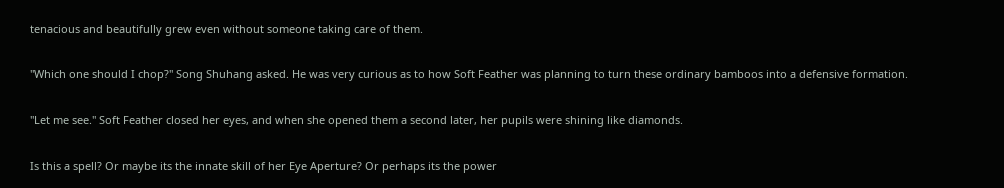tenacious and beautifully grew even without someone taking care of them.

"Which one should I chop?" Song Shuhang asked. He was very curious as to how Soft Feather was planning to turn these ordinary bamboos into a defensive formation.

"Let me see." Soft Feather closed her eyes, and when she opened them a second later, her pupils were shining like diamonds.

Is this a spell? Or maybe its the innate skill of her Eye Aperture? Or perhaps its the power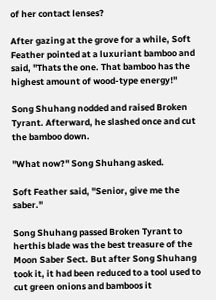of her contact lenses?

After gazing at the grove for a while, Soft Feather pointed at a luxuriant bamboo and said, "Thats the one. That bamboo has the highest amount of wood-type energy!"

Song Shuhang nodded and raised Broken Tyrant. Afterward, he slashed once and cut the bamboo down.

"What now?" Song Shuhang asked.

Soft Feather said, "Senior, give me the saber."

Song Shuhang passed Broken Tyrant to herthis blade was the best treasure of the Moon Saber Sect. But after Song Shuhang took it, it had been reduced to a tool used to cut green onions and bamboos it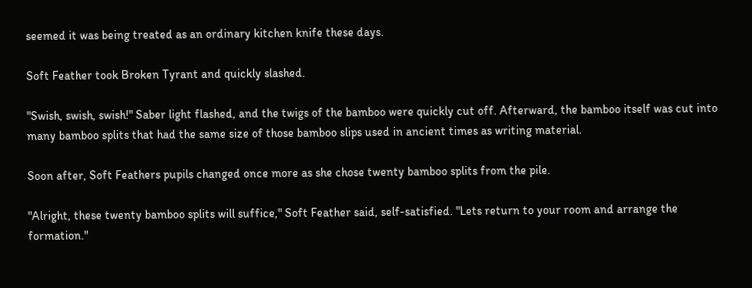seemed it was being treated as an ordinary kitchen knife these days.

Soft Feather took Broken Tyrant and quickly slashed.

"Swish, swish, swish!" Saber light flashed, and the twigs of the bamboo were quickly cut off. Afterward, the bamboo itself was cut into many bamboo splits that had the same size of those bamboo slips used in ancient times as writing material.

Soon after, Soft Feathers pupils changed once more as she chose twenty bamboo splits from the pile.

"Alright, these twenty bamboo splits will suffice," Soft Feather said, self-satisfied. "Lets return to your room and arrange the formation."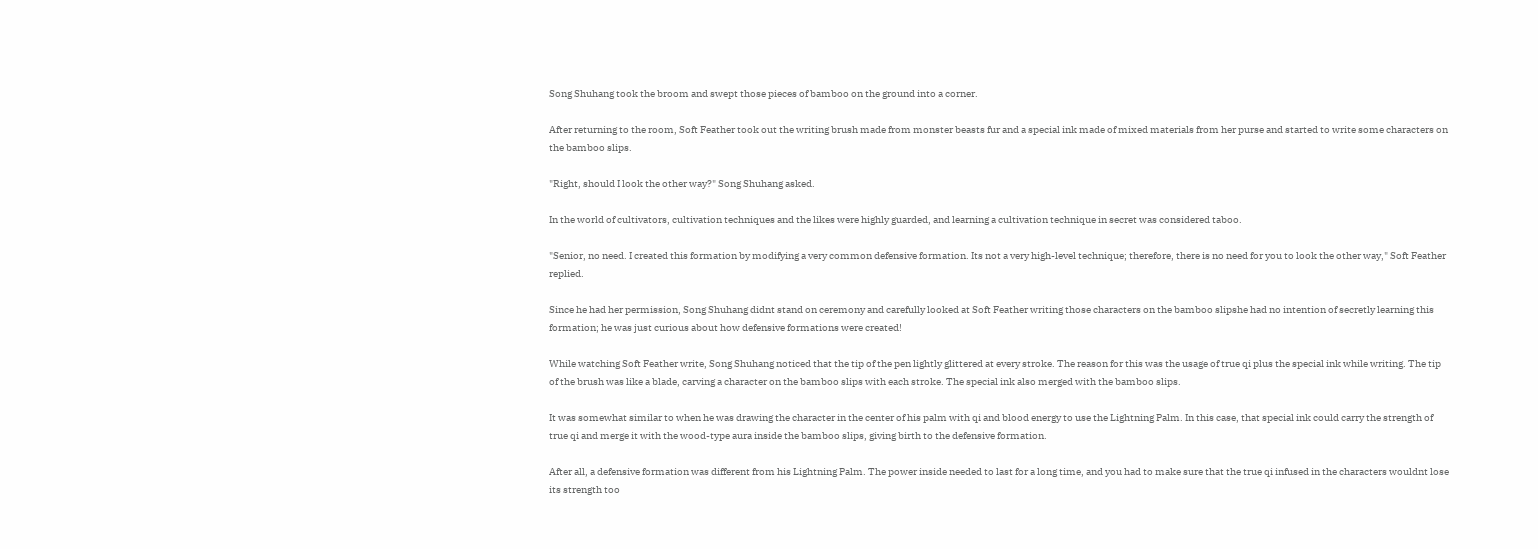Song Shuhang took the broom and swept those pieces of bamboo on the ground into a corner.

After returning to the room, Soft Feather took out the writing brush made from monster beasts fur and a special ink made of mixed materials from her purse and started to write some characters on the bamboo slips.

"Right, should I look the other way?" Song Shuhang asked.

In the world of cultivators, cultivation techniques and the likes were highly guarded, and learning a cultivation technique in secret was considered taboo.

"Senior, no need. I created this formation by modifying a very common defensive formation. Its not a very high-level technique; therefore, there is no need for you to look the other way," Soft Feather replied.

Since he had her permission, Song Shuhang didnt stand on ceremony and carefully looked at Soft Feather writing those characters on the bamboo slipshe had no intention of secretly learning this formation; he was just curious about how defensive formations were created!

While watching Soft Feather write, Song Shuhang noticed that the tip of the pen lightly glittered at every stroke. The reason for this was the usage of true qi plus the special ink while writing. The tip of the brush was like a blade, carving a character on the bamboo slips with each stroke. The special ink also merged with the bamboo slips.

It was somewhat similar to when he was drawing the character in the center of his palm with qi and blood energy to use the Lightning Palm. In this case, that special ink could carry the strength of true qi and merge it with the wood-type aura inside the bamboo slips, giving birth to the defensive formation.

After all, a defensive formation was different from his Lightning Palm. The power inside needed to last for a long time, and you had to make sure that the true qi infused in the characters wouldnt lose its strength too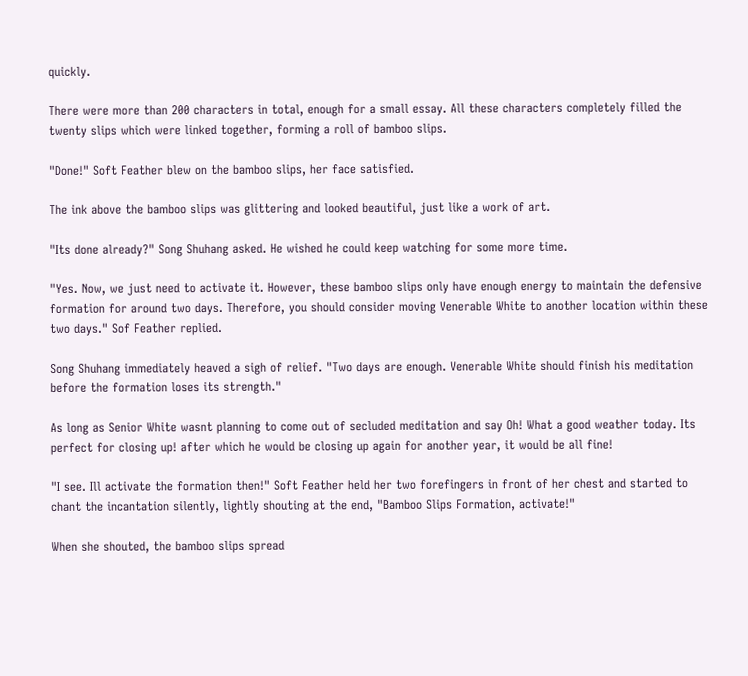quickly.

There were more than 200 characters in total, enough for a small essay. All these characters completely filled the twenty slips which were linked together, forming a roll of bamboo slips.

"Done!" Soft Feather blew on the bamboo slips, her face satisfied.

The ink above the bamboo slips was glittering and looked beautiful, just like a work of art.

"Its done already?" Song Shuhang asked. He wished he could keep watching for some more time.

"Yes. Now, we just need to activate it. However, these bamboo slips only have enough energy to maintain the defensive formation for around two days. Therefore, you should consider moving Venerable White to another location within these two days." Sof Feather replied.

Song Shuhang immediately heaved a sigh of relief. "Two days are enough. Venerable White should finish his meditation before the formation loses its strength."

As long as Senior White wasnt planning to come out of secluded meditation and say Oh! What a good weather today. Its perfect for closing up! after which he would be closing up again for another year, it would be all fine!

"I see. Ill activate the formation then!" Soft Feather held her two forefingers in front of her chest and started to chant the incantation silently, lightly shouting at the end, "Bamboo Slips Formation, activate!"

When she shouted, the bamboo slips spread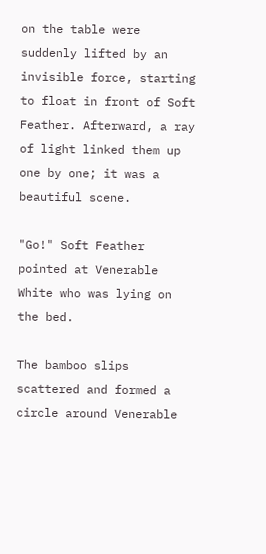on the table were suddenly lifted by an invisible force, starting to float in front of Soft Feather. Afterward, a ray of light linked them up one by one; it was a beautiful scene.

"Go!" Soft Feather pointed at Venerable White who was lying on the bed.

The bamboo slips scattered and formed a circle around Venerable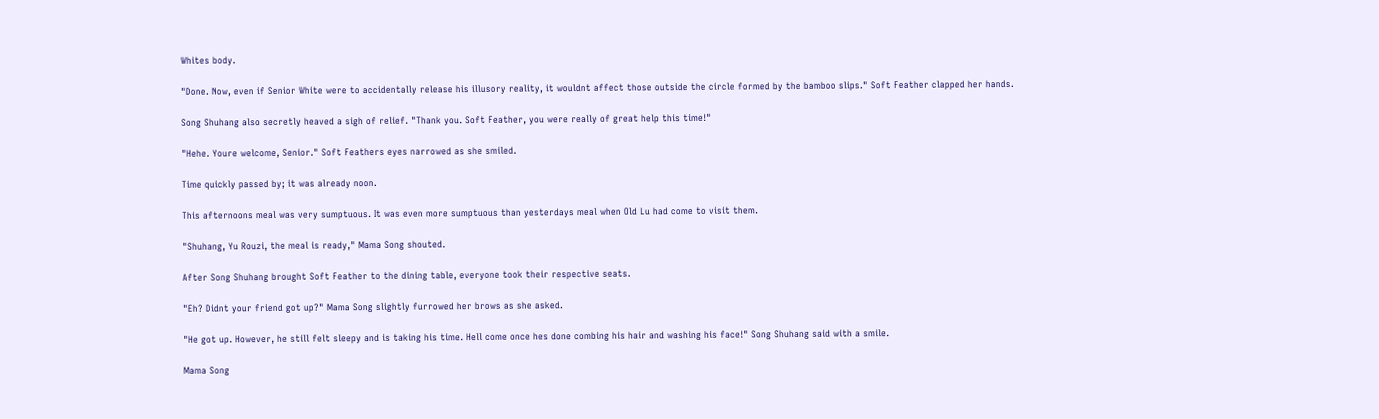Whites body.

"Done. Now, even if Senior White were to accidentally release his illusory reality, it wouldnt affect those outside the circle formed by the bamboo slips." Soft Feather clapped her hands.

Song Shuhang also secretly heaved a sigh of relief. "Thank you. Soft Feather, you were really of great help this time!"

"Hehe. Youre welcome, Senior." Soft Feathers eyes narrowed as she smiled.

Time quickly passed by; it was already noon.

This afternoons meal was very sumptuous. It was even more sumptuous than yesterdays meal when Old Lu had come to visit them.

"Shuhang, Yu Rouzi, the meal is ready," Mama Song shouted.

After Song Shuhang brought Soft Feather to the dining table, everyone took their respective seats.

"Eh? Didnt your friend got up?" Mama Song slightly furrowed her brows as she asked.

"He got up. However, he still felt sleepy and is taking his time. Hell come once hes done combing his hair and washing his face!" Song Shuhang said with a smile.

Mama Song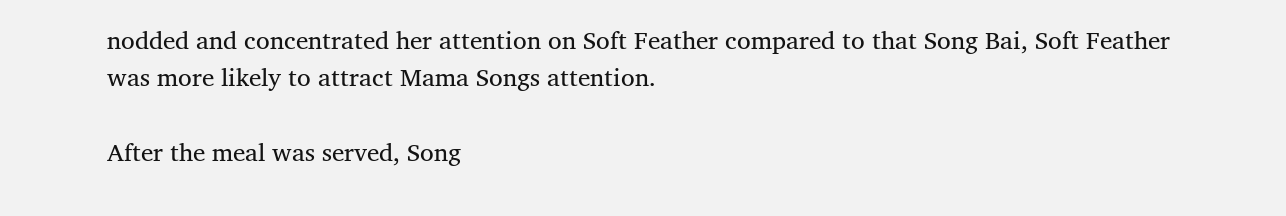nodded and concentrated her attention on Soft Feather compared to that Song Bai, Soft Feather was more likely to attract Mama Songs attention.

After the meal was served, Song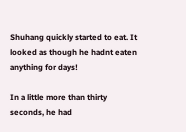Shuhang quickly started to eat. It looked as though he hadnt eaten anything for days!

In a little more than thirty seconds, he had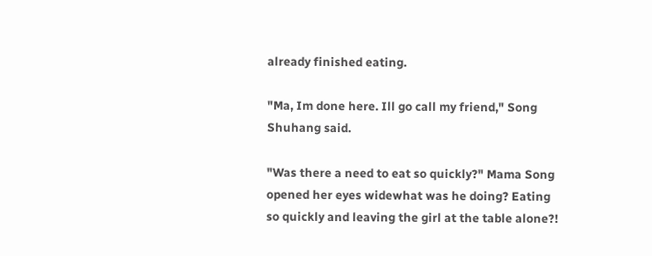already finished eating.

"Ma, Im done here. Ill go call my friend," Song Shuhang said.

"Was there a need to eat so quickly?" Mama Song opened her eyes widewhat was he doing? Eating so quickly and leaving the girl at the table alone?!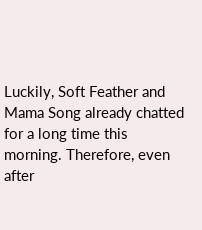Luckily, Soft Feather and Mama Song already chatted for a long time this morning. Therefore, even after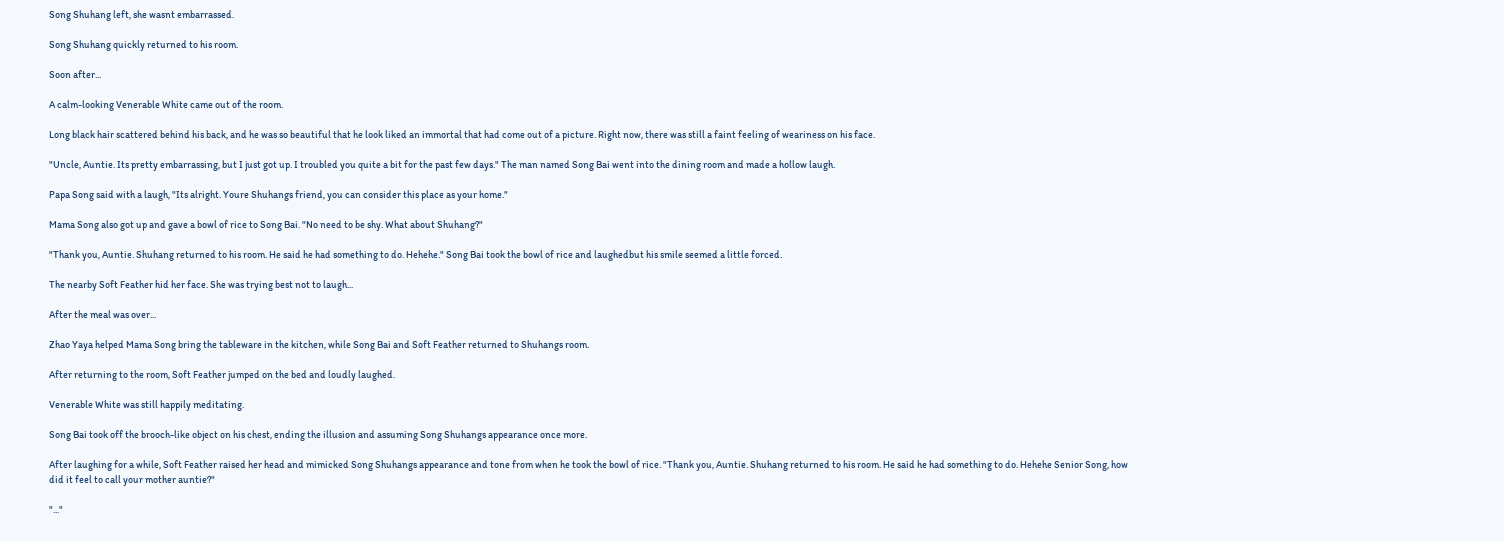Song Shuhang left, she wasnt embarrassed.

Song Shuhang quickly returned to his room.

Soon after...

A calm-looking Venerable White came out of the room.

Long black hair scattered behind his back, and he was so beautiful that he look liked an immortal that had come out of a picture. Right now, there was still a faint feeling of weariness on his face.

"Uncle, Auntie. Its pretty embarrassing, but I just got up. I troubled you quite a bit for the past few days." The man named Song Bai went into the dining room and made a hollow laugh.

Papa Song said with a laugh, "Its alright. Youre Shuhangs friend, you can consider this place as your home."

Mama Song also got up and gave a bowl of rice to Song Bai. "No need to be shy. What about Shuhang?"

"Thank you, Auntie. Shuhang returned to his room. He said he had something to do. Hehehe." Song Bai took the bowl of rice and laughedbut his smile seemed a little forced.

The nearby Soft Feather hid her face. She was trying best not to laugh...

After the meal was over...

Zhao Yaya helped Mama Song bring the tableware in the kitchen, while Song Bai and Soft Feather returned to Shuhangs room.

After returning to the room, Soft Feather jumped on the bed and loudly laughed.

Venerable White was still happily meditating.

Song Bai took off the brooch-like object on his chest, ending the illusion and assuming Song Shuhangs appearance once more.

After laughing for a while, Soft Feather raised her head and mimicked Song Shuhangs appearance and tone from when he took the bowl of rice. "Thank you, Auntie. Shuhang returned to his room. He said he had something to do. Hehehe Senior Song, how did it feel to call your mother auntie?"

"..."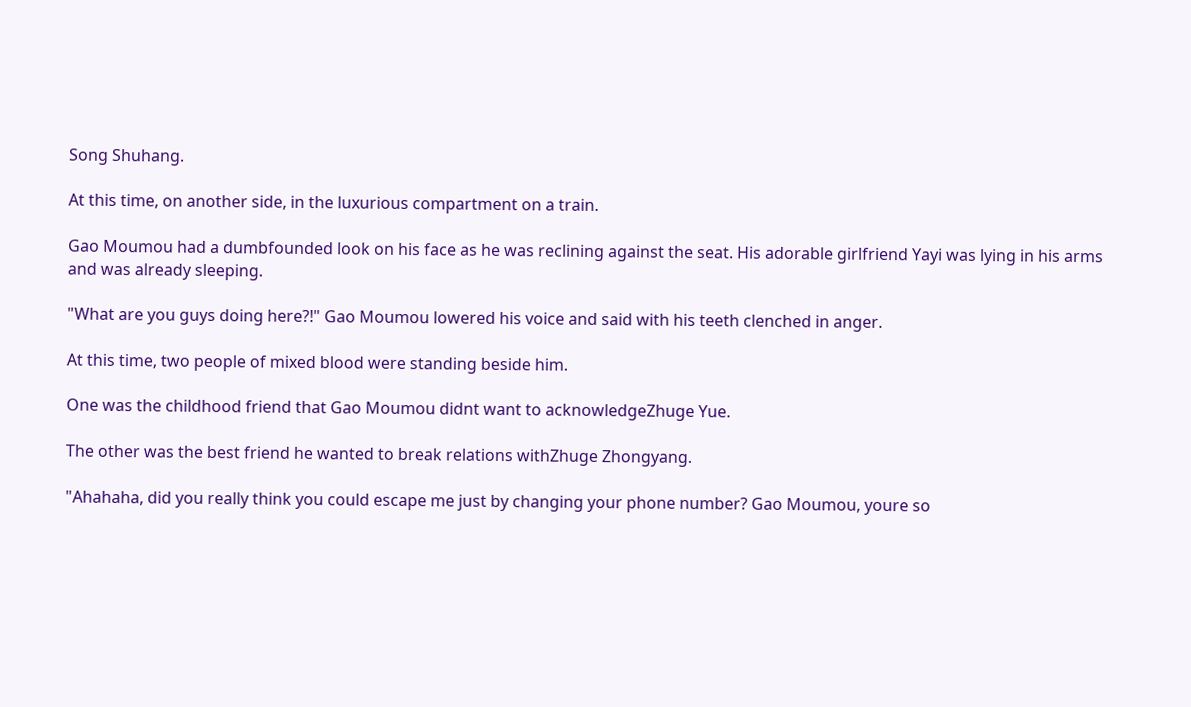Song Shuhang.

At this time, on another side, in the luxurious compartment on a train.

Gao Moumou had a dumbfounded look on his face as he was reclining against the seat. His adorable girlfriend Yayi was lying in his arms and was already sleeping.

"What are you guys doing here?!" Gao Moumou lowered his voice and said with his teeth clenched in anger.

At this time, two people of mixed blood were standing beside him.

One was the childhood friend that Gao Moumou didnt want to acknowledgeZhuge Yue.

The other was the best friend he wanted to break relations withZhuge Zhongyang.

"Ahahaha, did you really think you could escape me just by changing your phone number? Gao Moumou, youre so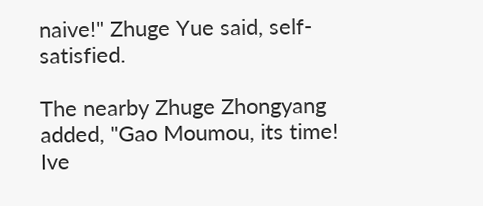naive!" Zhuge Yue said, self-satisfied.

The nearby Zhuge Zhongyang added, "Gao Moumou, its time! Ive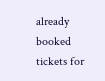already booked tickets for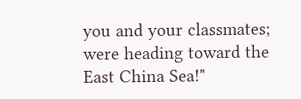you and your classmates; were heading toward the East China Sea!"